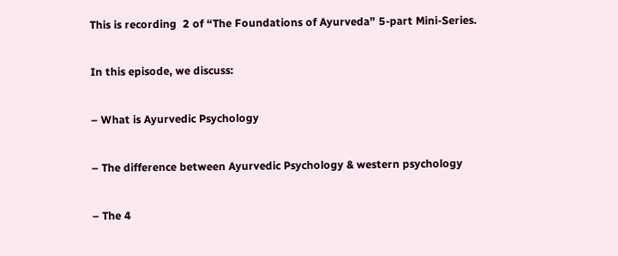This is recording  2 of “The Foundations of Ayurveda” 5-part Mini-Series.

In this episode, we discuss:

– What is Ayurvedic Psychology

– The difference between Ayurvedic Psychology & western psychology

– The 4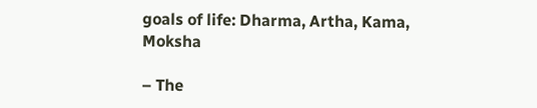goals of life: Dharma, Artha, Kama, Moksha

– The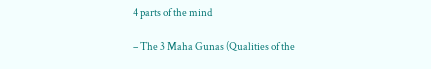4 parts of the mind

– The 3 Maha Gunas (Qualities of the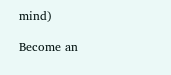mind)

Become an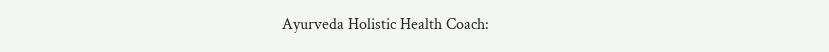Ayurveda Holistic Health Coach: